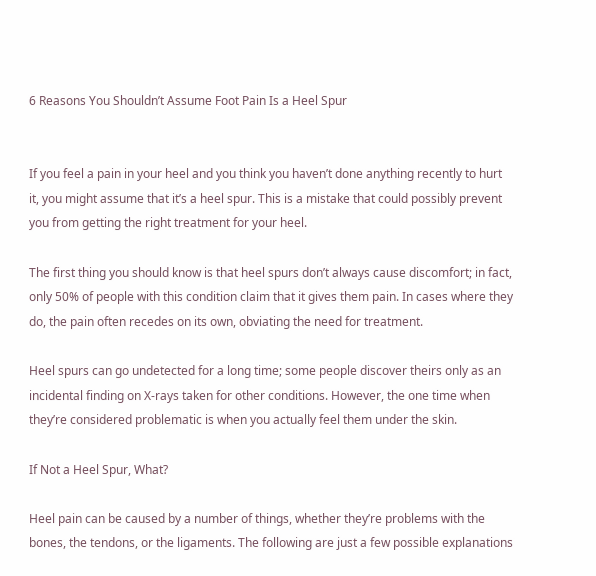6 Reasons You Shouldn’t Assume Foot Pain Is a Heel Spur


If you feel a pain in your heel and you think you haven’t done anything recently to hurt it, you might assume that it’s a heel spur. This is a mistake that could possibly prevent you from getting the right treatment for your heel.

The first thing you should know is that heel spurs don’t always cause discomfort; in fact, only 50% of people with this condition claim that it gives them pain. In cases where they do, the pain often recedes on its own, obviating the need for treatment.

Heel spurs can go undetected for a long time; some people discover theirs only as an incidental finding on X-rays taken for other conditions. However, the one time when they’re considered problematic is when you actually feel them under the skin.

If Not a Heel Spur, What?

Heel pain can be caused by a number of things, whether they’re problems with the bones, the tendons, or the ligaments. The following are just a few possible explanations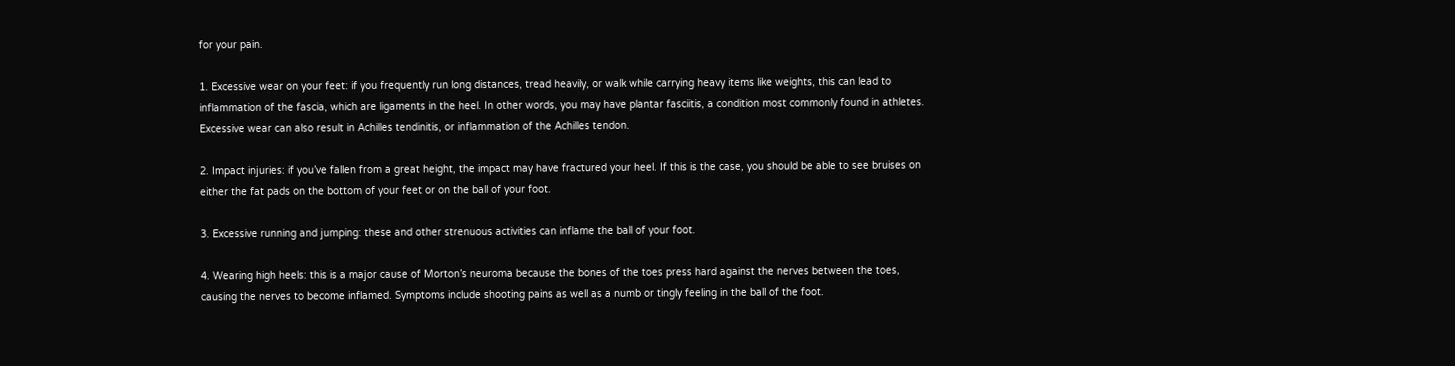for your pain.

1. Excessive wear on your feet: if you frequently run long distances, tread heavily, or walk while carrying heavy items like weights, this can lead to inflammation of the fascia, which are ligaments in the heel. In other words, you may have plantar fasciitis, a condition most commonly found in athletes. Excessive wear can also result in Achilles tendinitis, or inflammation of the Achilles tendon.

2. Impact injuries: if you’ve fallen from a great height, the impact may have fractured your heel. If this is the case, you should be able to see bruises on either the fat pads on the bottom of your feet or on the ball of your foot.

3. Excessive running and jumping: these and other strenuous activities can inflame the ball of your foot.

4. Wearing high heels: this is a major cause of Morton’s neuroma because the bones of the toes press hard against the nerves between the toes, causing the nerves to become inflamed. Symptoms include shooting pains as well as a numb or tingly feeling in the ball of the foot.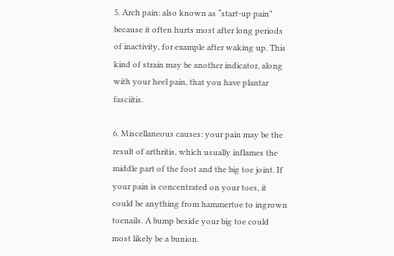5. Arch pain: also known as “start-up pain” because it often hurts most after long periods of inactivity, for example after waking up. This kind of strain may be another indicator, along with your heel pain, that you have plantar fasciitis.

6. Miscellaneous causes: your pain may be the result of arthritis, which usually inflames the middle part of the foot and the big toe joint. If your pain is concentrated on your toes, it could be anything from hammertoe to ingrown toenails. A bump beside your big toe could most likely be a bunion.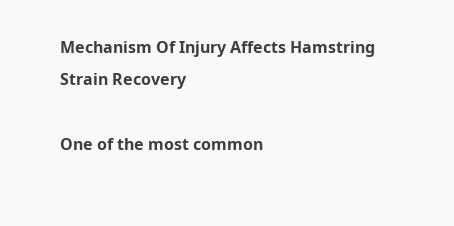Mechanism Of Injury Affects Hamstring Strain Recovery

One of the most common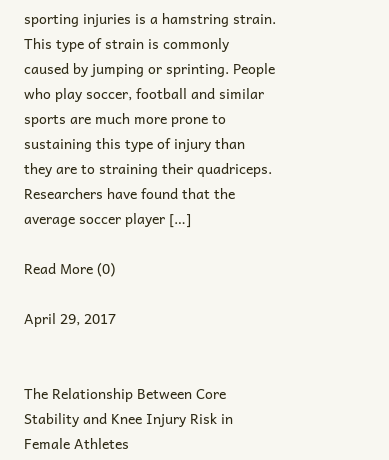sporting injuries is a hamstring strain. This type of strain is commonly caused by jumping or sprinting. People who play soccer, football and similar sports are much more prone to sustaining this type of injury than they are to straining their quadriceps. Researchers have found that the average soccer player […]

Read More (0)

April 29, 2017


The Relationship Between Core Stability and Knee Injury Risk in Female Athletes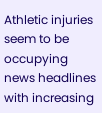Athletic injuries seem to be occupying news headlines with increasing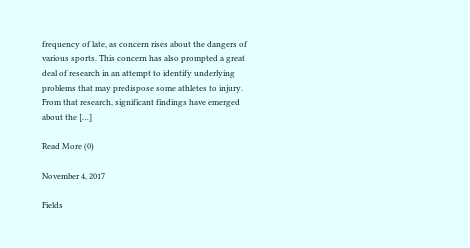frequency of late, as concern rises about the dangers of various sports. This concern has also prompted a great deal of research in an attempt to identify underlying problems that may predispose some athletes to injury. From that research, significant findings have emerged about the […]

Read More (0)

November 4, 2017

Fields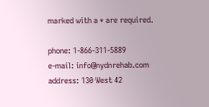marked with a * are required.

phone: 1-866-311-5889
e-mail: info@nydnrehab.com
address: 130 West 42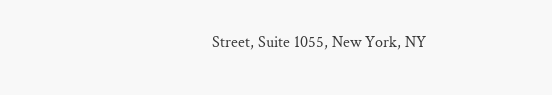Street, Suite 1055, New York, NY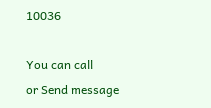10036

You can call
or Send message